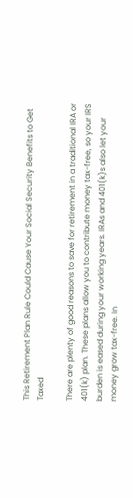This Retirement Plan Rule Could Cause Your Social Security Benefits to Get Taxed

There are plenty of good reasons to save for retirement in a traditional IRA or 401(k) plan. These plans allow you to contribute money tax-free, so your IRS burden is eased during your working years. IRAs and 401(k)s also let your money grow tax-free. In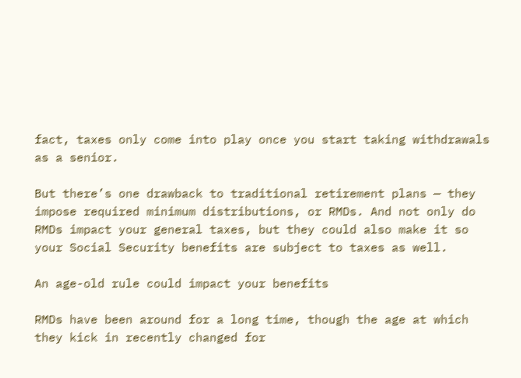fact, taxes only come into play once you start taking withdrawals as a senior.

But there’s one drawback to traditional retirement plans — they impose required minimum distributions, or RMDs. And not only do RMDs impact your general taxes, but they could also make it so your Social Security benefits are subject to taxes as well.

An age-old rule could impact your benefits

RMDs have been around for a long time, though the age at which they kick in recently changed for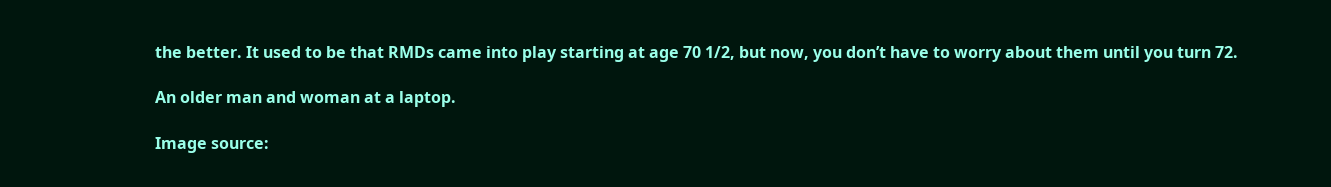the better. It used to be that RMDs came into play starting at age 70 1/2, but now, you don’t have to worry about them until you turn 72.

An older man and woman at a laptop.

Image source: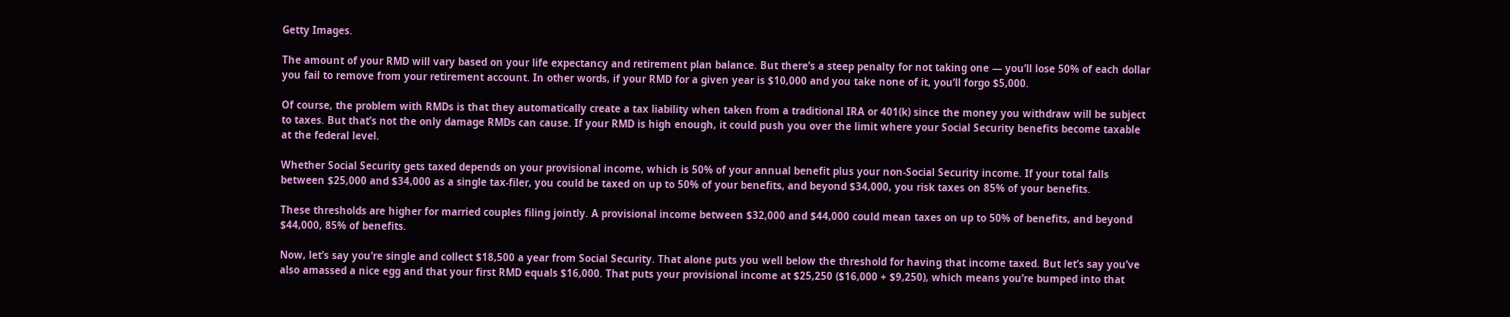Getty Images.

The amount of your RMD will vary based on your life expectancy and retirement plan balance. But there’s a steep penalty for not taking one — you’ll lose 50% of each dollar you fail to remove from your retirement account. In other words, if your RMD for a given year is $10,000 and you take none of it, you’ll forgo $5,000.

Of course, the problem with RMDs is that they automatically create a tax liability when taken from a traditional IRA or 401(k) since the money you withdraw will be subject to taxes. But that’s not the only damage RMDs can cause. If your RMD is high enough, it could push you over the limit where your Social Security benefits become taxable at the federal level.

Whether Social Security gets taxed depends on your provisional income, which is 50% of your annual benefit plus your non-Social Security income. If your total falls between $25,000 and $34,000 as a single tax-filer, you could be taxed on up to 50% of your benefits, and beyond $34,000, you risk taxes on 85% of your benefits.

These thresholds are higher for married couples filing jointly. A provisional income between $32,000 and $44,000 could mean taxes on up to 50% of benefits, and beyond $44,000, 85% of benefits.

Now, let’s say you’re single and collect $18,500 a year from Social Security. That alone puts you well below the threshold for having that income taxed. But let’s say you’ve also amassed a nice egg and that your first RMD equals $16,000. That puts your provisional income at $25,250 ($16,000 + $9,250), which means you’re bumped into that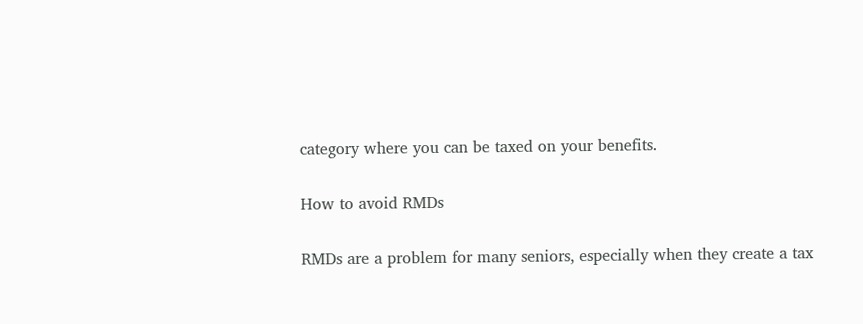category where you can be taxed on your benefits.

How to avoid RMDs

RMDs are a problem for many seniors, especially when they create a tax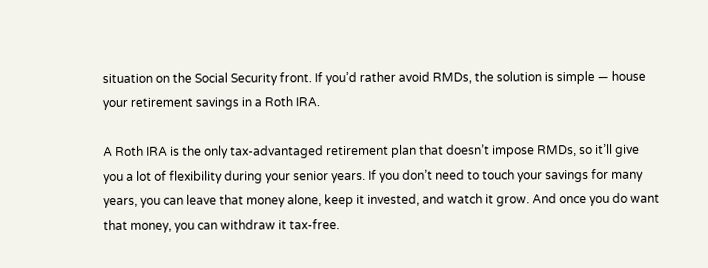situation on the Social Security front. If you’d rather avoid RMDs, the solution is simple — house your retirement savings in a Roth IRA.

A Roth IRA is the only tax-advantaged retirement plan that doesn’t impose RMDs, so it’ll give you a lot of flexibility during your senior years. If you don’t need to touch your savings for many years, you can leave that money alone, keep it invested, and watch it grow. And once you do want that money, you can withdraw it tax-free.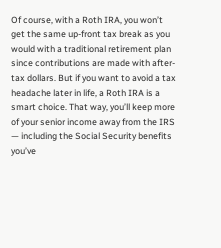Of course, with a Roth IRA, you won’t get the same up-front tax break as you would with a traditional retirement plan since contributions are made with after-tax dollars. But if you want to avoid a tax headache later in life, a Roth IRA is a smart choice. That way, you’ll keep more of your senior income away from the IRS — including the Social Security benefits you’ve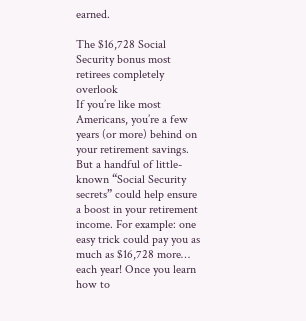earned.

The $16,728 Social Security bonus most retirees completely overlook
If you’re like most Americans, you’re a few years (or more) behind on your retirement savings. But a handful of little-known “Social Security secrets” could help ensure a boost in your retirement income. For example: one easy trick could pay you as much as $16,728 more… each year! Once you learn how to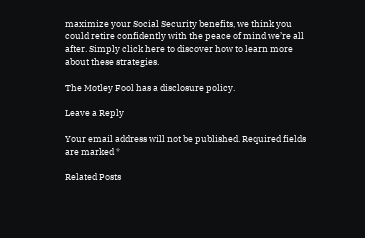maximize your Social Security benefits, we think you could retire confidently with the peace of mind we’re all after. Simply click here to discover how to learn more about these strategies.

The Motley Fool has a disclosure policy.

Leave a Reply

Your email address will not be published. Required fields are marked *

Related Posts